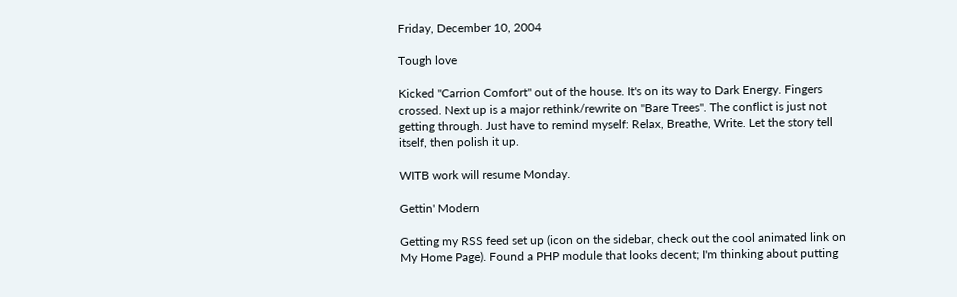Friday, December 10, 2004

Tough love

Kicked "Carrion Comfort" out of the house. It's on its way to Dark Energy. Fingers crossed. Next up is a major rethink/rewrite on "Bare Trees". The conflict is just not getting through. Just have to remind myself: Relax, Breathe, Write. Let the story tell itself, then polish it up.

WITB work will resume Monday.

Gettin' Modern

Getting my RSS feed set up (icon on the sidebar, check out the cool animated link on My Home Page). Found a PHP module that looks decent; I'm thinking about putting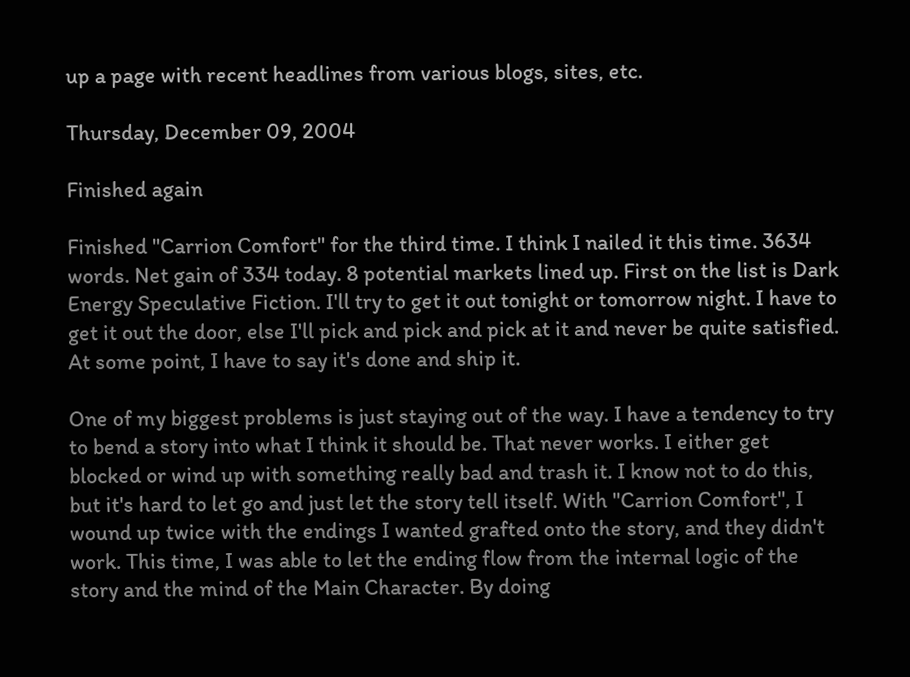up a page with recent headlines from various blogs, sites, etc.

Thursday, December 09, 2004

Finished again

Finished "Carrion Comfort" for the third time. I think I nailed it this time. 3634 words. Net gain of 334 today. 8 potential markets lined up. First on the list is Dark Energy Speculative Fiction. I'll try to get it out tonight or tomorrow night. I have to get it out the door, else I'll pick and pick and pick at it and never be quite satisfied. At some point, I have to say it's done and ship it.

One of my biggest problems is just staying out of the way. I have a tendency to try to bend a story into what I think it should be. That never works. I either get blocked or wind up with something really bad and trash it. I know not to do this, but it's hard to let go and just let the story tell itself. With "Carrion Comfort", I wound up twice with the endings I wanted grafted onto the story, and they didn't work. This time, I was able to let the ending flow from the internal logic of the story and the mind of the Main Character. By doing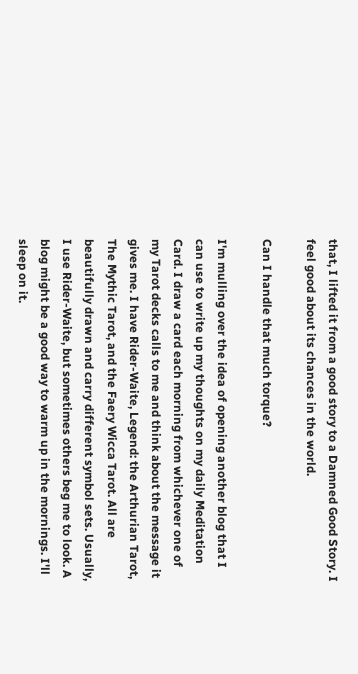that, I lifted it from a good story to a Damned Good Story. I feel good about its chances in the world.

Can I handle that much torque?

I'm mulling over the idea of opening another blog that I can use to write up my thoughts on my daily Meditation Card. I draw a card each morning from whichever one of my Tarot decks calls to me and think about the message it gives me. I have Rider-Waite, Legend: the Arthurian Tarot, The Mythic Tarot, and the Faery Wicca Tarot. All are beautifully drawn and carry different symbol sets. Usually, I use Rider-Waite, but sometimes others beg me to look. A blog might be a good way to warm up in the mornings. I'll sleep on it.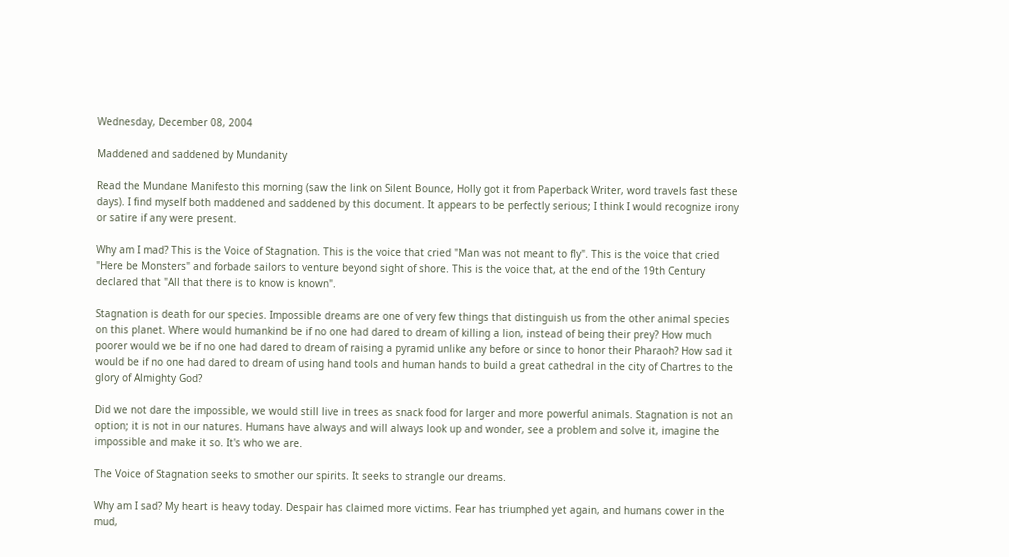Wednesday, December 08, 2004

Maddened and saddened by Mundanity

Read the Mundane Manifesto this morning (saw the link on Silent Bounce, Holly got it from Paperback Writer, word travels fast these days). I find myself both maddened and saddened by this document. It appears to be perfectly serious; I think I would recognize irony or satire if any were present.

Why am I mad? This is the Voice of Stagnation. This is the voice that cried "Man was not meant to fly". This is the voice that cried "Here be Monsters" and forbade sailors to venture beyond sight of shore. This is the voice that, at the end of the 19th Century declared that "All that there is to know is known".

Stagnation is death for our species. Impossible dreams are one of very few things that distinguish us from the other animal species on this planet. Where would humankind be if no one had dared to dream of killing a lion, instead of being their prey? How much poorer would we be if no one had dared to dream of raising a pyramid unlike any before or since to honor their Pharaoh? How sad it would be if no one had dared to dream of using hand tools and human hands to build a great cathedral in the city of Chartres to the glory of Almighty God?

Did we not dare the impossible, we would still live in trees as snack food for larger and more powerful animals. Stagnation is not an option; it is not in our natures. Humans have always and will always look up and wonder, see a problem and solve it, imagine the impossible and make it so. It's who we are.

The Voice of Stagnation seeks to smother our spirits. It seeks to strangle our dreams.

Why am I sad? My heart is heavy today. Despair has claimed more victims. Fear has triumphed yet again, and humans cower in the mud,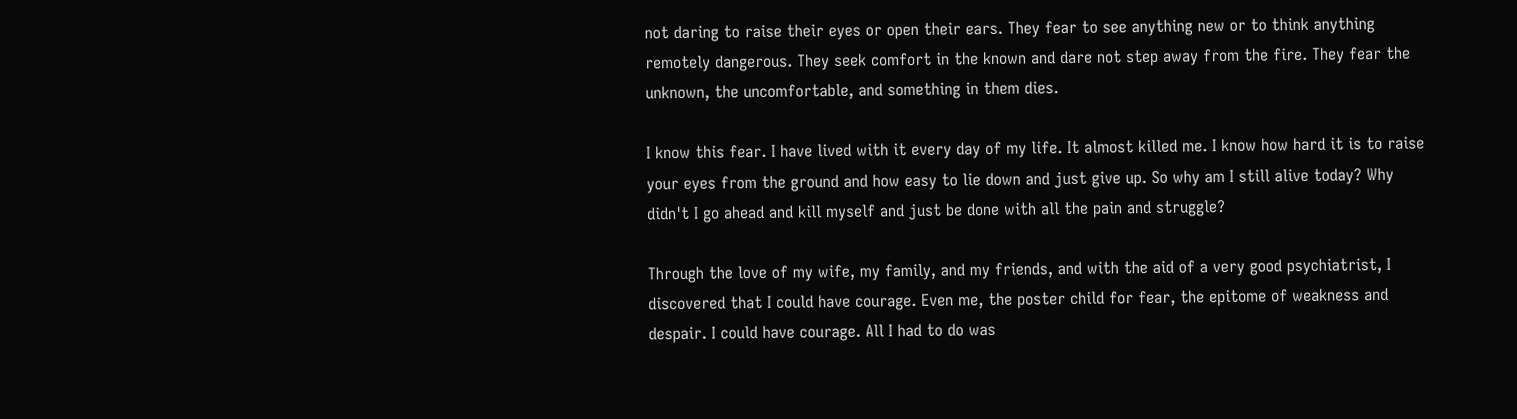not daring to raise their eyes or open their ears. They fear to see anything new or to think anything remotely dangerous. They seek comfort in the known and dare not step away from the fire. They fear the unknown, the uncomfortable, and something in them dies.

I know this fear. I have lived with it every day of my life. It almost killed me. I know how hard it is to raise your eyes from the ground and how easy to lie down and just give up. So why am I still alive today? Why didn't I go ahead and kill myself and just be done with all the pain and struggle?

Through the love of my wife, my family, and my friends, and with the aid of a very good psychiatrist, I discovered that I could have courage. Even me, the poster child for fear, the epitome of weakness and despair. I could have courage. All I had to do was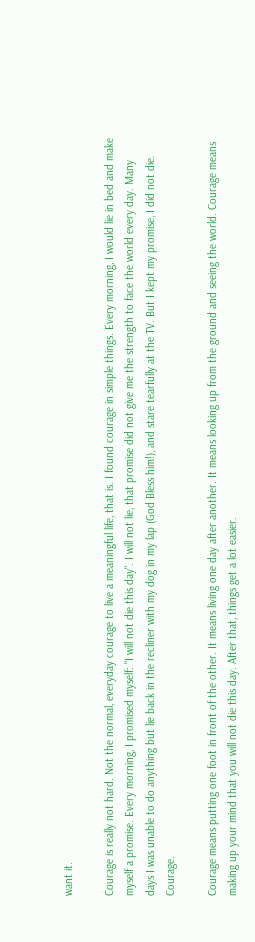want it.

Courage is really not hard. Not the normal, everyday courage to live a meaningful life, that is. I found courage in simple things. Every morning, I would lie in bed and make myself a promise. Every morning, I promised myself: "I will not die this day". I will not lie, that promise did not give me the strength to face the world every day. Many days I was unable to do anything but lie back in the recliner with my dog in my lap (God Bless him!), and stare tearfully at the TV. But I kept my promise, I did not die. Courage.

Courage means putting one foot in front of the other. It means living one day after another. It means looking up from the ground and seeing the world. Courage means making up your mind that you will not die this day. After that, things get a lot easier.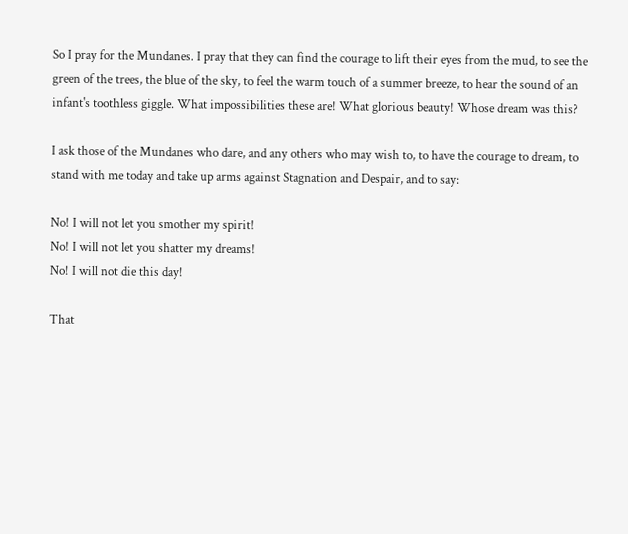So I pray for the Mundanes. I pray that they can find the courage to lift their eyes from the mud, to see the green of the trees, the blue of the sky, to feel the warm touch of a summer breeze, to hear the sound of an infant's toothless giggle. What impossibilities these are! What glorious beauty! Whose dream was this?

I ask those of the Mundanes who dare, and any others who may wish to, to have the courage to dream, to stand with me today and take up arms against Stagnation and Despair, and to say:

No! I will not let you smother my spirit!
No! I will not let you shatter my dreams!
No! I will not die this day!

That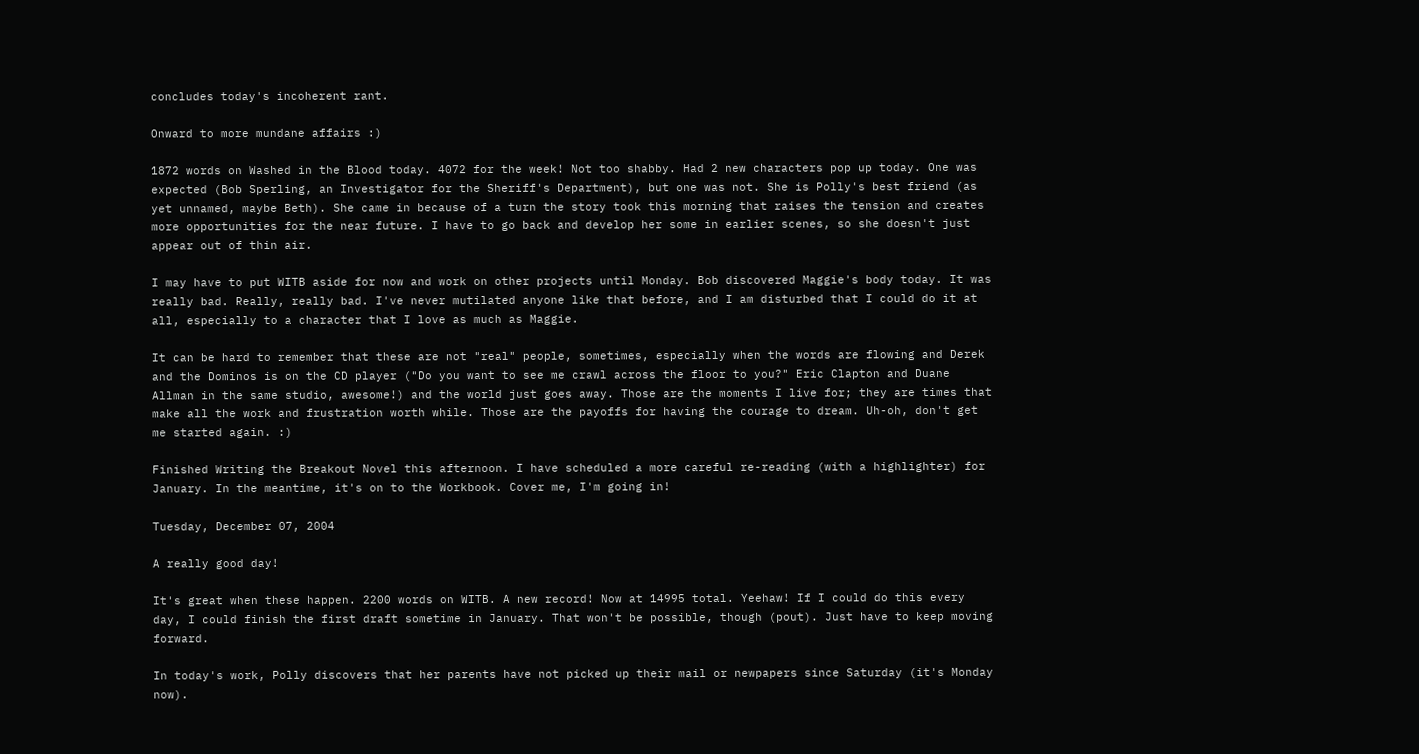concludes today's incoherent rant.

Onward to more mundane affairs :)

1872 words on Washed in the Blood today. 4072 for the week! Not too shabby. Had 2 new characters pop up today. One was expected (Bob Sperling, an Investigator for the Sheriff's Department), but one was not. She is Polly's best friend (as yet unnamed, maybe Beth). She came in because of a turn the story took this morning that raises the tension and creates more opportunities for the near future. I have to go back and develop her some in earlier scenes, so she doesn't just appear out of thin air.

I may have to put WITB aside for now and work on other projects until Monday. Bob discovered Maggie's body today. It was really bad. Really, really bad. I've never mutilated anyone like that before, and I am disturbed that I could do it at all, especially to a character that I love as much as Maggie.

It can be hard to remember that these are not "real" people, sometimes, especially when the words are flowing and Derek and the Dominos is on the CD player ("Do you want to see me crawl across the floor to you?" Eric Clapton and Duane Allman in the same studio, awesome!) and the world just goes away. Those are the moments I live for; they are times that make all the work and frustration worth while. Those are the payoffs for having the courage to dream. Uh-oh, don't get me started again. :)

Finished Writing the Breakout Novel this afternoon. I have scheduled a more careful re-reading (with a highlighter) for January. In the meantime, it's on to the Workbook. Cover me, I'm going in!

Tuesday, December 07, 2004

A really good day!

It's great when these happen. 2200 words on WITB. A new record! Now at 14995 total. Yeehaw! If I could do this every day, I could finish the first draft sometime in January. That won't be possible, though (pout). Just have to keep moving forward.

In today's work, Polly discovers that her parents have not picked up their mail or newpapers since Saturday (it's Monday now).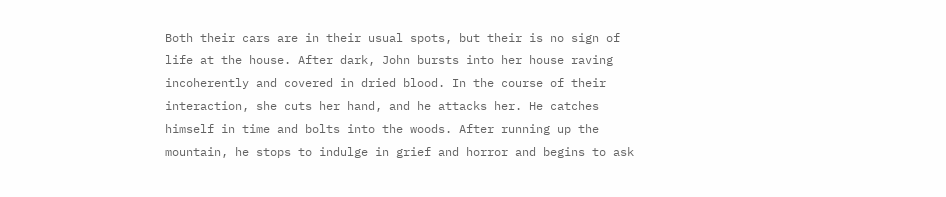Both their cars are in their usual spots, but their is no sign of life at the house. After dark, John bursts into her house raving incoherently and covered in dried blood. In the course of their interaction, she cuts her hand, and he attacks her. He catches himself in time and bolts into the woods. After running up the mountain, he stops to indulge in grief and horror and begins to ask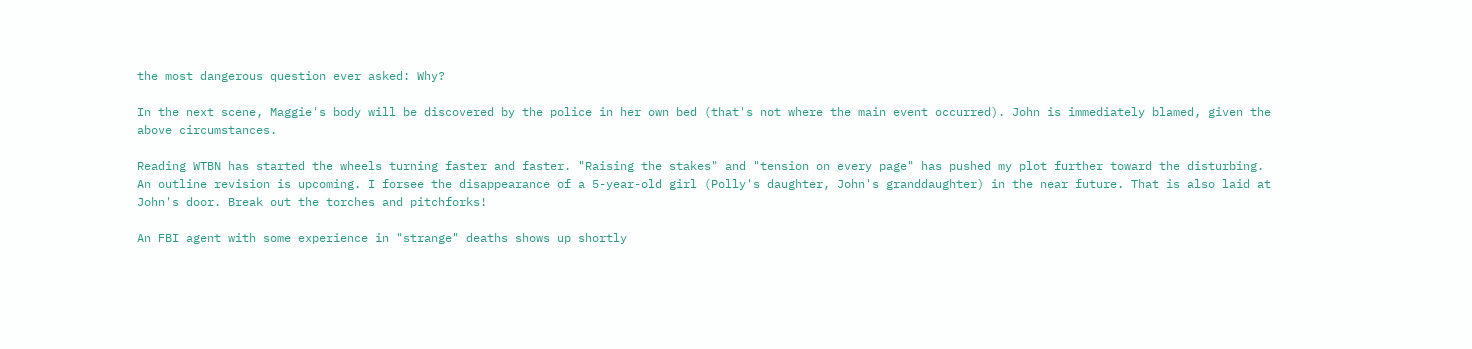the most dangerous question ever asked: Why?

In the next scene, Maggie's body will be discovered by the police in her own bed (that's not where the main event occurred). John is immediately blamed, given the above circumstances.

Reading WTBN has started the wheels turning faster and faster. "Raising the stakes" and "tension on every page" has pushed my plot further toward the disturbing. An outline revision is upcoming. I forsee the disappearance of a 5-year-old girl (Polly's daughter, John's granddaughter) in the near future. That is also laid at John's door. Break out the torches and pitchforks!

An FBI agent with some experience in "strange" deaths shows up shortly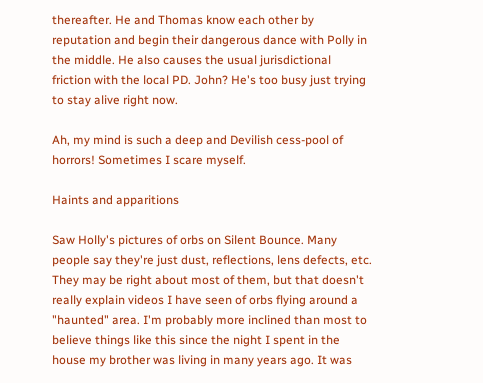thereafter. He and Thomas know each other by reputation and begin their dangerous dance with Polly in the middle. He also causes the usual jurisdictional friction with the local PD. John? He's too busy just trying to stay alive right now.

Ah, my mind is such a deep and Devilish cess-pool of horrors! Sometimes I scare myself.

Haints and apparitions

Saw Holly's pictures of orbs on Silent Bounce. Many people say they're just dust, reflections, lens defects, etc. They may be right about most of them, but that doesn't really explain videos I have seen of orbs flying around a "haunted" area. I'm probably more inclined than most to believe things like this since the night I spent in the house my brother was living in many years ago. It was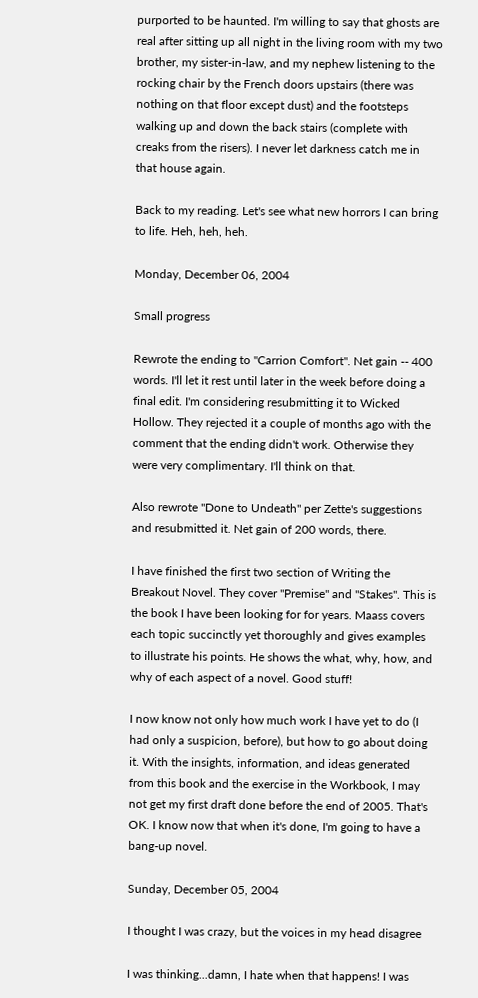purported to be haunted. I'm willing to say that ghosts are real after sitting up all night in the living room with my two brother, my sister-in-law, and my nephew listening to the rocking chair by the French doors upstairs (there was nothing on that floor except dust) and the footsteps walking up and down the back stairs (complete with creaks from the risers). I never let darkness catch me in that house again.

Back to my reading. Let's see what new horrors I can bring to life. Heh, heh, heh.

Monday, December 06, 2004

Small progress

Rewrote the ending to "Carrion Comfort". Net gain -- 400 words. I'll let it rest until later in the week before doing a final edit. I'm considering resubmitting it to Wicked Hollow. They rejected it a couple of months ago with the comment that the ending didn't work. Otherwise they were very complimentary. I'll think on that.

Also rewrote "Done to Undeath" per Zette's suggestions and resubmitted it. Net gain of 200 words, there.

I have finished the first two section of Writing the Breakout Novel. They cover "Premise" and "Stakes". This is the book I have been looking for for years. Maass covers each topic succinctly yet thoroughly and gives examples to illustrate his points. He shows the what, why, how, and why of each aspect of a novel. Good stuff!

I now know not only how much work I have yet to do (I had only a suspicion, before), but how to go about doing it. With the insights, information, and ideas generated from this book and the exercise in the Workbook, I may not get my first draft done before the end of 2005. That's OK. I know now that when it's done, I'm going to have a bang-up novel.

Sunday, December 05, 2004

I thought I was crazy, but the voices in my head disagree

I was thinking...damn, I hate when that happens! I was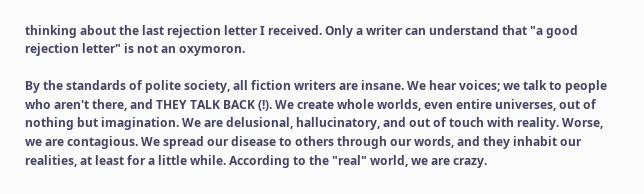thinking about the last rejection letter I received. Only a writer can understand that "a good rejection letter" is not an oxymoron.

By the standards of polite society, all fiction writers are insane. We hear voices; we talk to people who aren't there, and THEY TALK BACK (!). We create whole worlds, even entire universes, out of nothing but imagination. We are delusional, hallucinatory, and out of touch with reality. Worse, we are contagious. We spread our disease to others through our words, and they inhabit our realities, at least for a little while. According to the "real" world, we are crazy.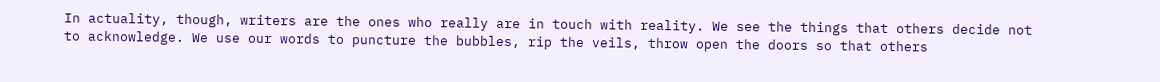In actuality, though, writers are the ones who really are in touch with reality. We see the things that others decide not to acknowledge. We use our words to puncture the bubbles, rip the veils, throw open the doors so that others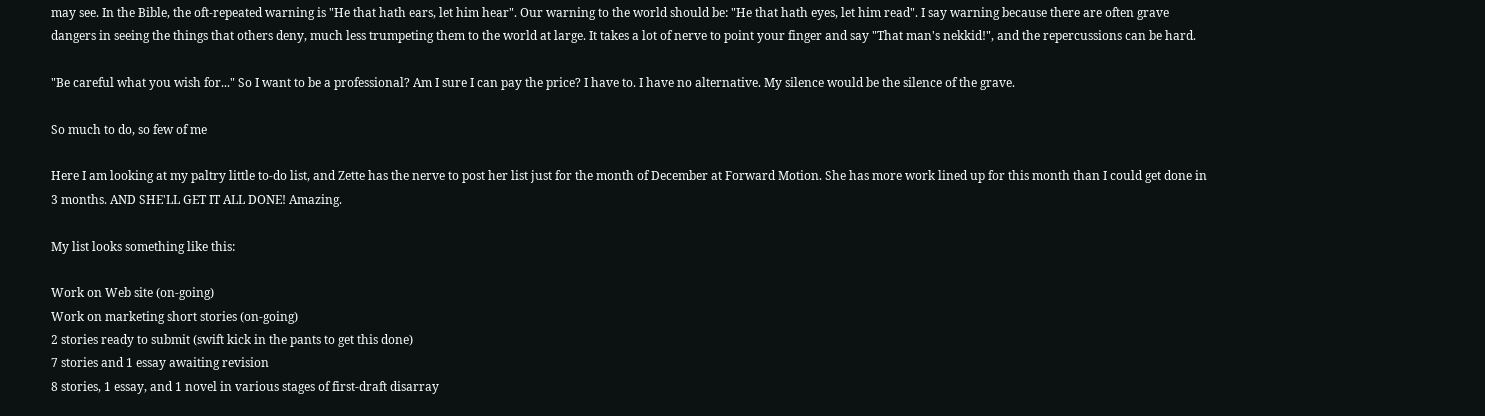may see. In the Bible, the oft-repeated warning is "He that hath ears, let him hear". Our warning to the world should be: "He that hath eyes, let him read". I say warning because there are often grave dangers in seeing the things that others deny, much less trumpeting them to the world at large. It takes a lot of nerve to point your finger and say "That man's nekkid!", and the repercussions can be hard.

"Be careful what you wish for..." So I want to be a professional? Am I sure I can pay the price? I have to. I have no alternative. My silence would be the silence of the grave.

So much to do, so few of me

Here I am looking at my paltry little to-do list, and Zette has the nerve to post her list just for the month of December at Forward Motion. She has more work lined up for this month than I could get done in 3 months. AND SHE'LL GET IT ALL DONE! Amazing.

My list looks something like this:

Work on Web site (on-going)
Work on marketing short stories (on-going)
2 stories ready to submit (swift kick in the pants to get this done)
7 stories and 1 essay awaiting revision
8 stories, 1 essay, and 1 novel in various stages of first-draft disarray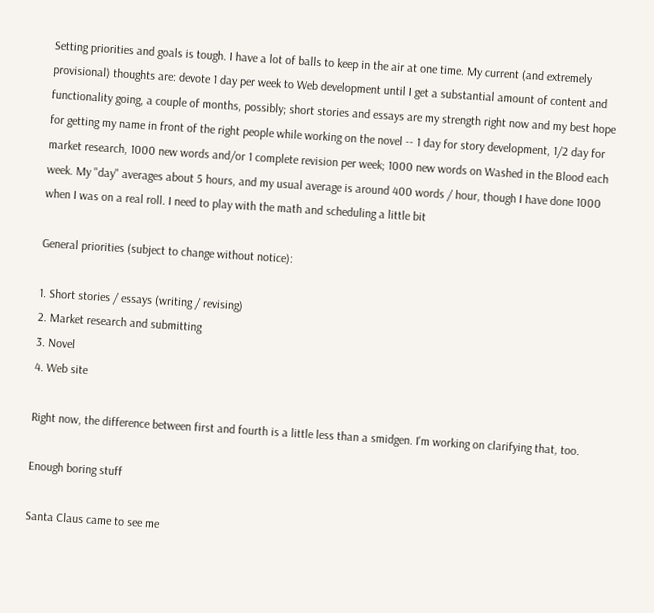Setting priorities and goals is tough. I have a lot of balls to keep in the air at one time. My current (and extremely provisional) thoughts are: devote 1 day per week to Web development until I get a substantial amount of content and functionality going, a couple of months, possibly; short stories and essays are my strength right now and my best hope for getting my name in front of the right people while working on the novel -- 1 day for story development, 1/2 day for market research, 1000 new words and/or 1 complete revision per week; 1000 new words on Washed in the Blood each week. My "day" averages about 5 hours, and my usual average is around 400 words / hour, though I have done 1000 when I was on a real roll. I need to play with the math and scheduling a little bit

General priorities (subject to change without notice):

1. Short stories / essays (writing / revising)
2. Market research and submitting
3. Novel
4. Web site

Right now, the difference between first and fourth is a little less than a smidgen. I'm working on clarifying that, too.

Enough boring stuff

Santa Claus came to see me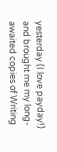yesterday (I love payday!) and brought me my long-awaited copies of Writing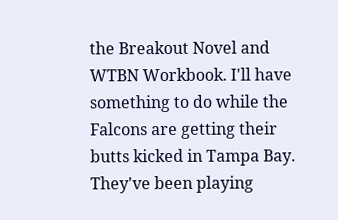the Breakout Novel and WTBN Workbook. I'll have something to do while the Falcons are getting their butts kicked in Tampa Bay. They've been playing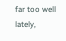far too well lately,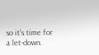so it's time for a let-down.